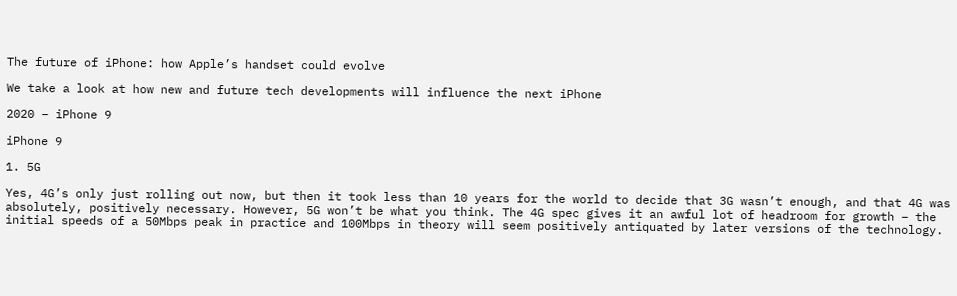The future of iPhone: how Apple’s handset could evolve

We take a look at how new and future tech developments will influence the next iPhone

2020 – iPhone 9

iPhone 9

1. 5G

Yes, 4G’s only just rolling out now, but then it took less than 10 years for the world to decide that 3G wasn’t enough, and that 4G was absolutely, positively necessary. However, 5G won’t be what you think. The 4G spec gives it an awful lot of headroom for growth – the initial speeds of a 50Mbps peak in practice and 100Mbps in theory will seem positively antiquated by later versions of the technology.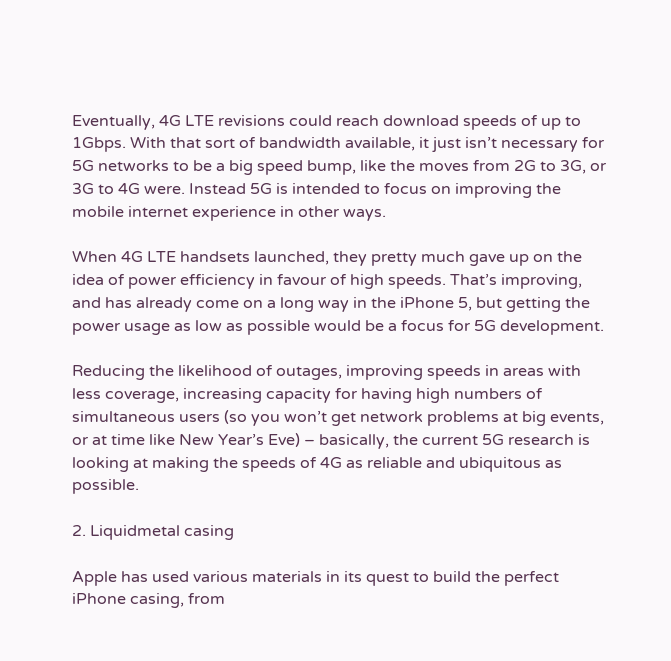Eventually, 4G LTE revisions could reach download speeds of up to 1Gbps. With that sort of bandwidth available, it just isn’t necessary for 5G networks to be a big speed bump, like the moves from 2G to 3G, or 3G to 4G were. Instead 5G is intended to focus on improving the mobile internet experience in other ways.

When 4G LTE handsets launched, they pretty much gave up on the idea of power efficiency in favour of high speeds. That’s improving, and has already come on a long way in the iPhone 5, but getting the power usage as low as possible would be a focus for 5G development.

Reducing the likelihood of outages, improving speeds in areas with less coverage, increasing capacity for having high numbers of simultaneous users (so you won’t get network problems at big events, or at time like New Year’s Eve) – basically, the current 5G research is looking at making the speeds of 4G as reliable and ubiquitous as possible.

2. Liquidmetal casing

Apple has used various materials in its quest to build the perfect iPhone casing, from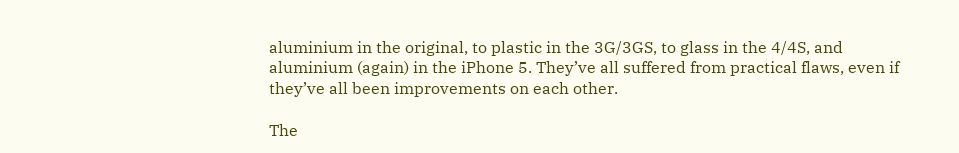aluminium in the original, to plastic in the 3G/3GS, to glass in the 4/4S, and aluminium (again) in the iPhone 5. They’ve all suffered from practical flaws, even if they’ve all been improvements on each other.

The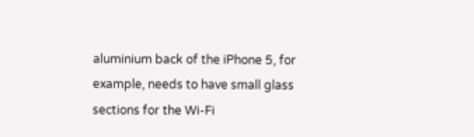aluminium back of the iPhone 5, for example, needs to have small glass sections for the Wi-Fi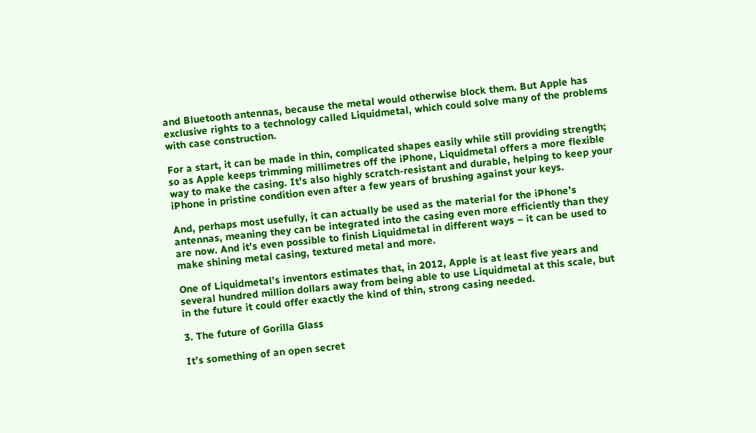and Bluetooth antennas, because the metal would otherwise block them. But Apple has exclusive rights to a technology called Liquidmetal, which could solve many of the problems with case construction.

For a start, it can be made in thin, complicated shapes easily while still providing strength; so as Apple keeps trimming millimetres off the iPhone, Liquidmetal offers a more flexible way to make the casing. It’s also highly scratch-resistant and durable, helping to keep your iPhone in pristine condition even after a few years of brushing against your keys.

And, perhaps most usefully, it can actually be used as the material for the iPhone’s antennas, meaning they can be integrated into the casing even more efficiently than they are now. And it’s even possible to finish Liquidmetal in different ways – it can be used to make shining metal casing, textured metal and more.

One of Liquidmetal’s inventors estimates that, in 2012, Apple is at least five years and several hundred million dollars away from being able to use Liquidmetal at this scale, but in the future it could offer exactly the kind of thin, strong casing needed.

3. The future of Gorilla Glass

It’s something of an open secret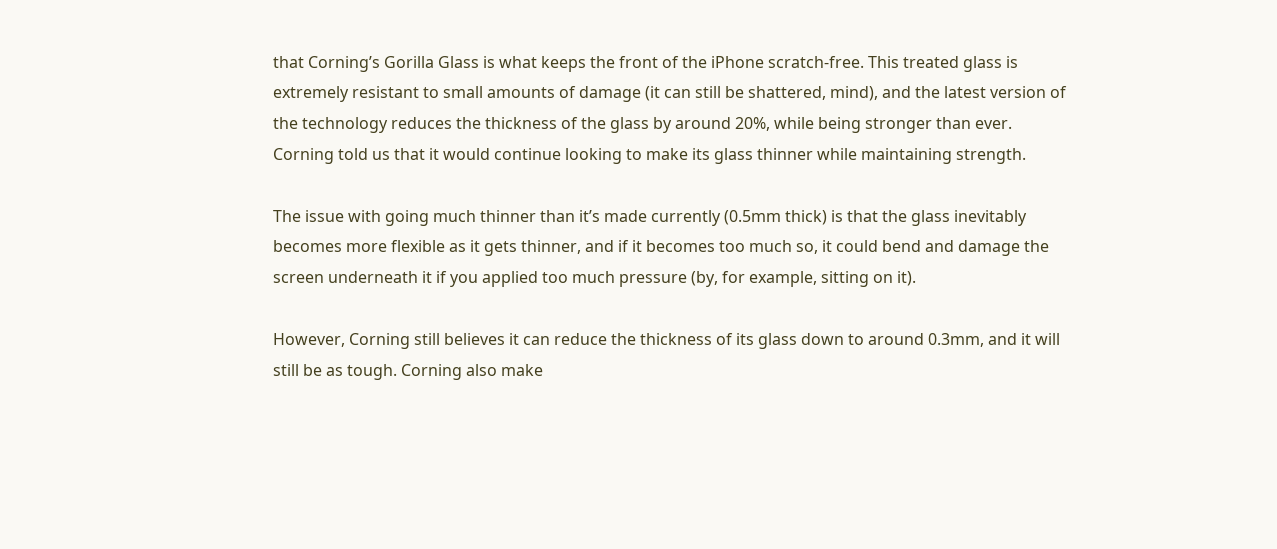that Corning’s Gorilla Glass is what keeps the front of the iPhone scratch-free. This treated glass is extremely resistant to small amounts of damage (it can still be shattered, mind), and the latest version of the technology reduces the thickness of the glass by around 20%, while being stronger than ever. Corning told us that it would continue looking to make its glass thinner while maintaining strength.

The issue with going much thinner than it’s made currently (0.5mm thick) is that the glass inevitably becomes more flexible as it gets thinner, and if it becomes too much so, it could bend and damage the screen underneath it if you applied too much pressure (by, for example, sitting on it).

However, Corning still believes it can reduce the thickness of its glass down to around 0.3mm, and it will still be as tough. Corning also make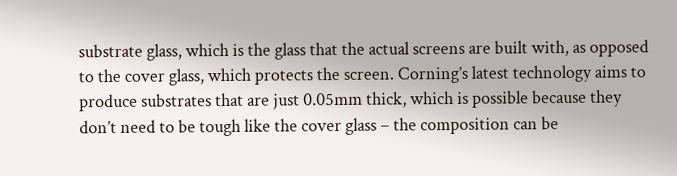substrate glass, which is the glass that the actual screens are built with, as opposed to the cover glass, which protects the screen. Corning’s latest technology aims to produce substrates that are just 0.05mm thick, which is possible because they don’t need to be tough like the cover glass – the composition can be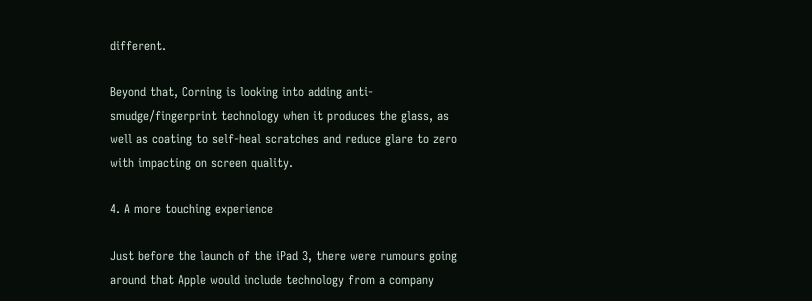different.

Beyond that, Corning is looking into adding anti-smudge/fingerprint technology when it produces the glass, as well as coating to self-heal scratches and reduce glare to zero with impacting on screen quality.

4. A more touching experience

Just before the launch of the iPad 3, there were rumours going around that Apple would include technology from a company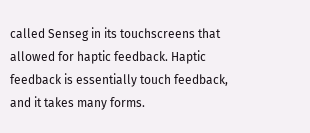called Senseg in its touchscreens that allowed for haptic feedback. Haptic feedback is essentially touch feedback, and it takes many forms.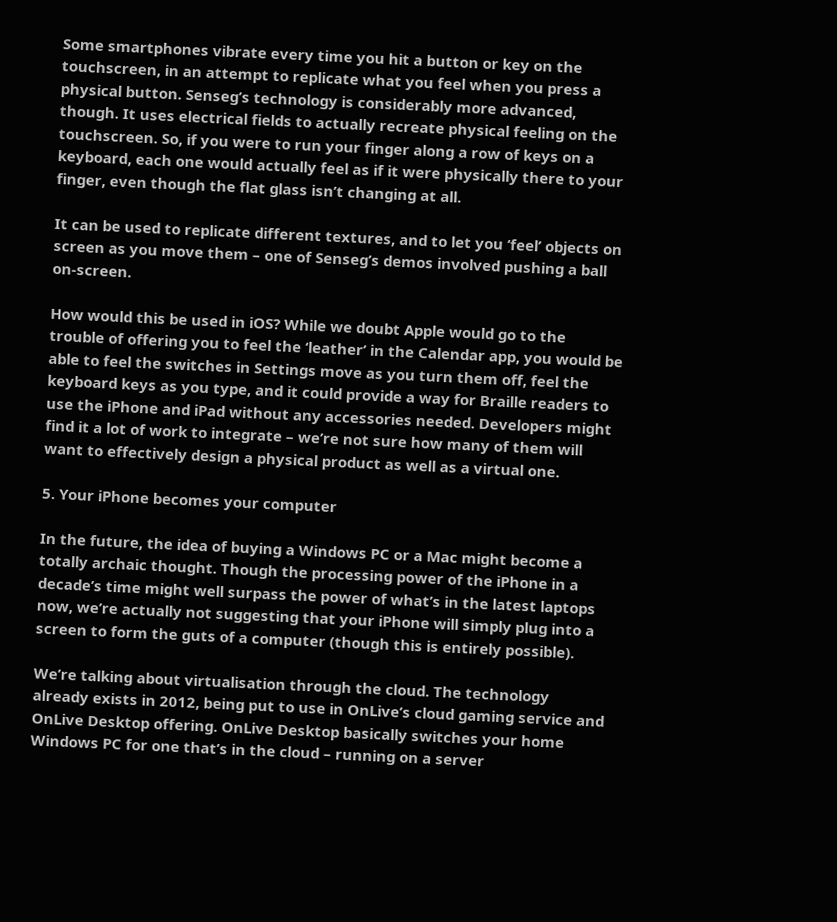Some smartphones vibrate every time you hit a button or key on the touchscreen, in an attempt to replicate what you feel when you press a physical button. Senseg’s technology is considerably more advanced, though. It uses electrical fields to actually recreate physical feeling on the touchscreen. So, if you were to run your finger along a row of keys on a keyboard, each one would actually feel as if it were physically there to your finger, even though the flat glass isn’t changing at all.

It can be used to replicate different textures, and to let you ‘feel’ objects on screen as you move them – one of Senseg’s demos involved pushing a ball on-screen.

How would this be used in iOS? While we doubt Apple would go to the trouble of offering you to feel the ‘leather’ in the Calendar app, you would be able to feel the switches in Settings move as you turn them off, feel the keyboard keys as you type, and it could provide a way for Braille readers to use the iPhone and iPad without any accessories needed. Developers might find it a lot of work to integrate – we’re not sure how many of them will want to effectively design a physical product as well as a virtual one.

5. Your iPhone becomes your computer

In the future, the idea of buying a Windows PC or a Mac might become a totally archaic thought. Though the processing power of the iPhone in a decade’s time might well surpass the power of what’s in the latest laptops now, we’re actually not suggesting that your iPhone will simply plug into a screen to form the guts of a computer (though this is entirely possible).

We’re talking about virtualisation through the cloud. The technology already exists in 2012, being put to use in OnLive’s cloud gaming service and OnLive Desktop offering. OnLive Desktop basically switches your home Windows PC for one that’s in the cloud – running on a server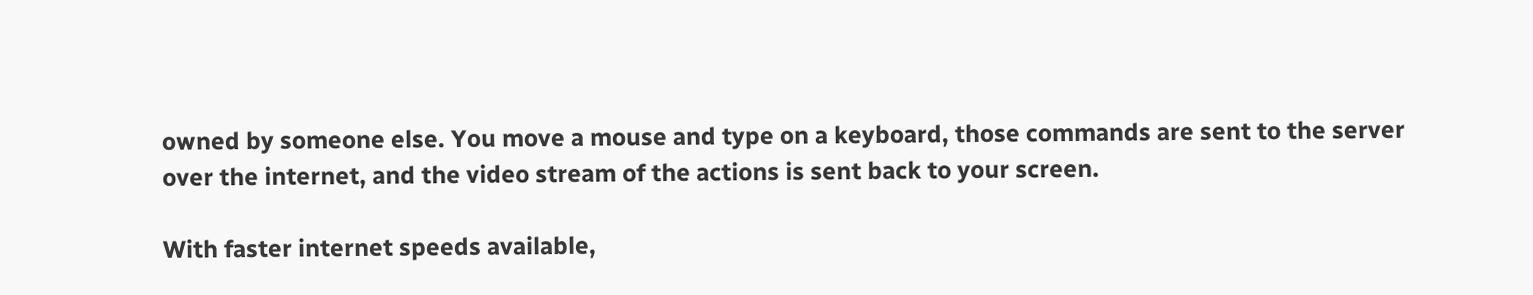owned by someone else. You move a mouse and type on a keyboard, those commands are sent to the server over the internet, and the video stream of the actions is sent back to your screen.

With faster internet speeds available,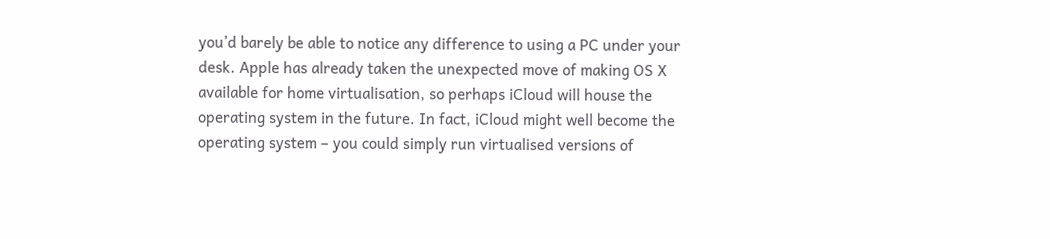you’d barely be able to notice any difference to using a PC under your desk. Apple has already taken the unexpected move of making OS X available for home virtualisation, so perhaps iCloud will house the operating system in the future. In fact, iCloud might well become the operating system – you could simply run virtualised versions of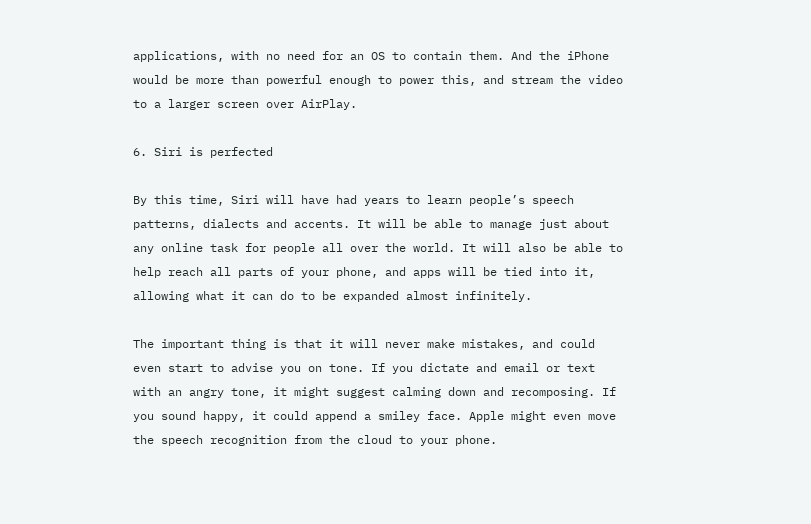applications, with no need for an OS to contain them. And the iPhone would be more than powerful enough to power this, and stream the video to a larger screen over AirPlay.

6. Siri is perfected

By this time, Siri will have had years to learn people’s speech patterns, dialects and accents. It will be able to manage just about any online task for people all over the world. It will also be able to help reach all parts of your phone, and apps will be tied into it, allowing what it can do to be expanded almost infinitely.

The important thing is that it will never make mistakes, and could even start to advise you on tone. If you dictate and email or text with an angry tone, it might suggest calming down and recomposing. If you sound happy, it could append a smiley face. Apple might even move the speech recognition from the cloud to your phone.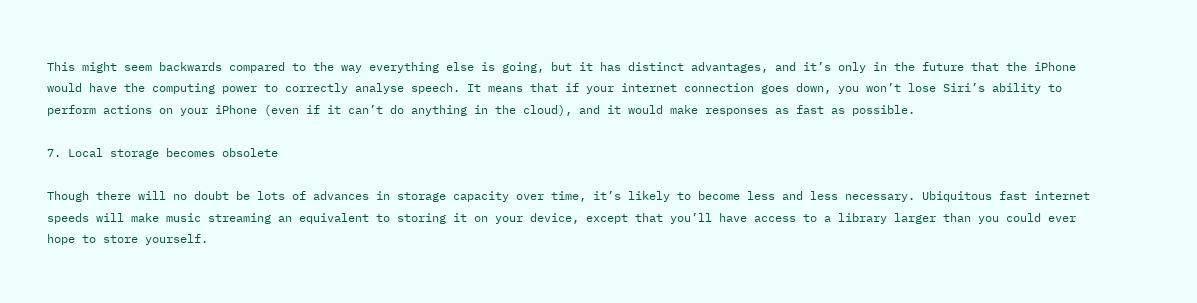This might seem backwards compared to the way everything else is going, but it has distinct advantages, and it’s only in the future that the iPhone would have the computing power to correctly analyse speech. It means that if your internet connection goes down, you won’t lose Siri’s ability to perform actions on your iPhone (even if it can’t do anything in the cloud), and it would make responses as fast as possible.

7. Local storage becomes obsolete

Though there will no doubt be lots of advances in storage capacity over time, it’s likely to become less and less necessary. Ubiquitous fast internet speeds will make music streaming an equivalent to storing it on your device, except that you’ll have access to a library larger than you could ever hope to store yourself.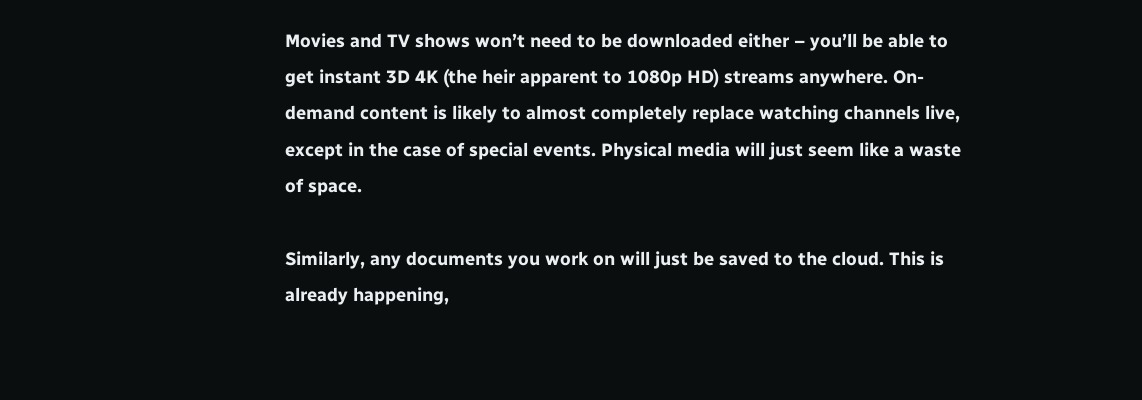Movies and TV shows won’t need to be downloaded either – you’ll be able to get instant 3D 4K (the heir apparent to 1080p HD) streams anywhere. On-demand content is likely to almost completely replace watching channels live, except in the case of special events. Physical media will just seem like a waste of space.

Similarly, any documents you work on will just be saved to the cloud. This is already happening,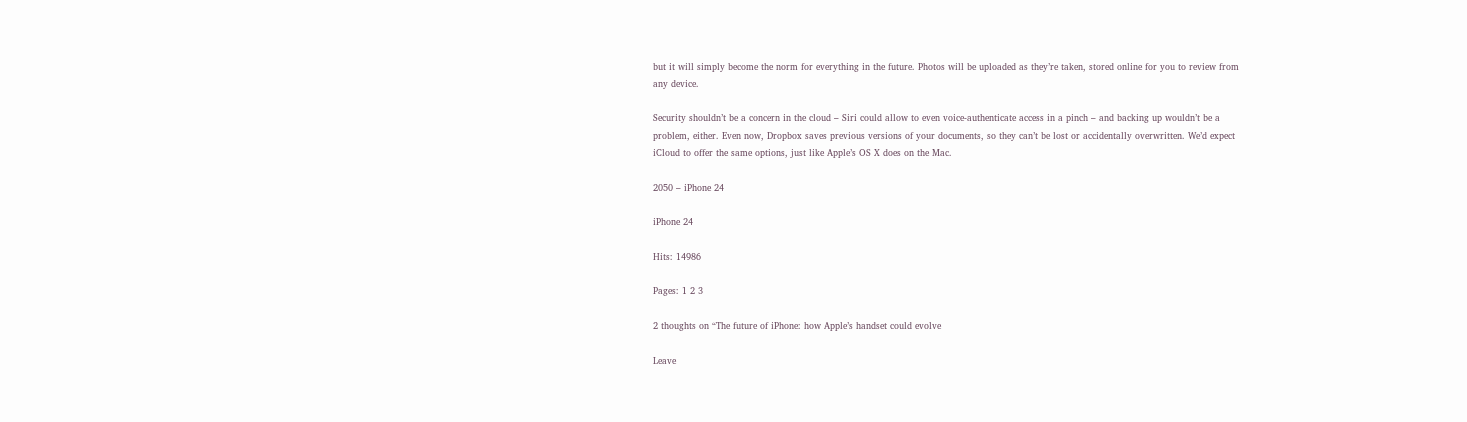but it will simply become the norm for everything in the future. Photos will be uploaded as they’re taken, stored online for you to review from any device.

Security shouldn’t be a concern in the cloud – Siri could allow to even voice-authenticate access in a pinch – and backing up wouldn’t be a problem, either. Even now, Dropbox saves previous versions of your documents, so they can’t be lost or accidentally overwritten. We’d expect iCloud to offer the same options, just like Apple’s OS X does on the Mac.

2050 – iPhone 24

iPhone 24

Hits: 14986

Pages: 1 2 3

2 thoughts on “The future of iPhone: how Apple’s handset could evolve

Leave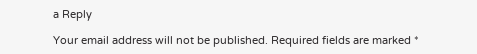a Reply

Your email address will not be published. Required fields are marked *